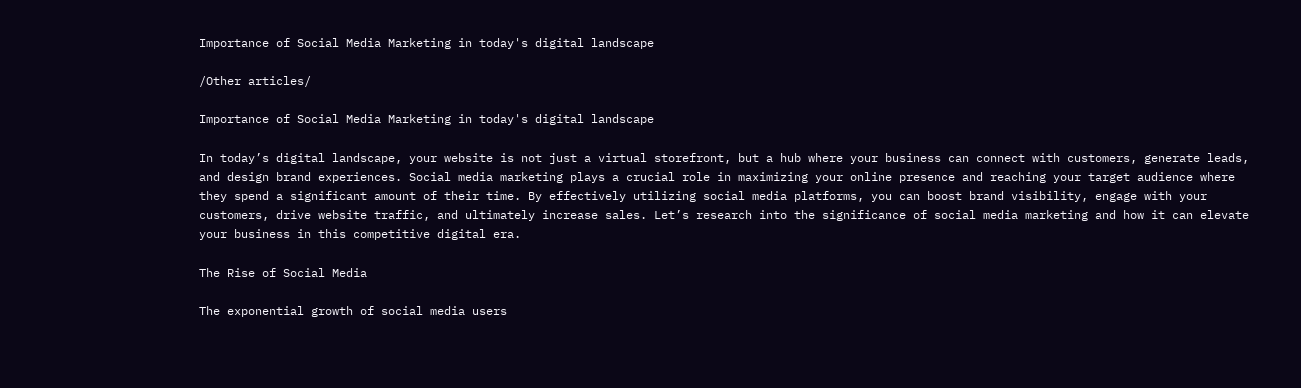Importance of Social Media Marketing in today's digital landscape

/Other articles/

Importance of Social Media Marketing in today's digital landscape

In today’s digital landscape, your website is not just a virtual storefront, but a hub where your business can connect with customers, generate leads, and design brand experiences. Social media marketing plays a crucial role in maximizing your online presence and reaching your target audience where they spend a significant amount of their time. By effectively utilizing social media platforms, you can boost brand visibility, engage with your customers, drive website traffic, and ultimately increase sales. Let’s research into the significance of social media marketing and how it can elevate your business in this competitive digital era.

The Rise of Social Media

The exponential growth of social media users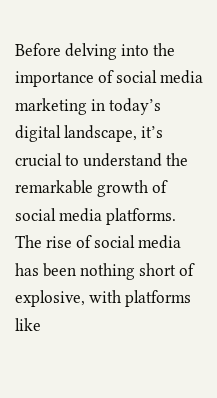Before delving into the importance of social media marketing in today’s digital landscape, it’s crucial to understand the remarkable growth of social media platforms. The rise of social media has been nothing short of explosive, with platforms like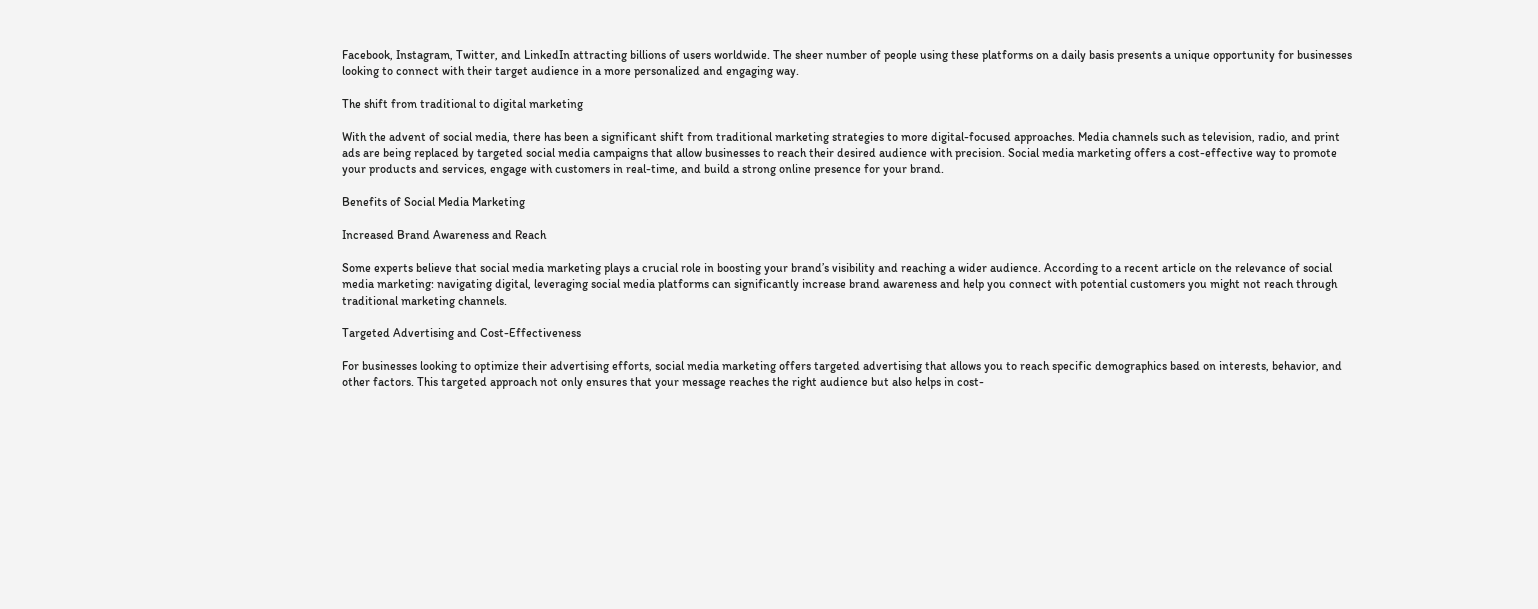Facebook, Instagram, Twitter, and LinkedIn attracting billions of users worldwide. The sheer number of people using these platforms on a daily basis presents a unique opportunity for businesses looking to connect with their target audience in a more personalized and engaging way.

The shift from traditional to digital marketing

With the advent of social media, there has been a significant shift from traditional marketing strategies to more digital-focused approaches. Media channels such as television, radio, and print ads are being replaced by targeted social media campaigns that allow businesses to reach their desired audience with precision. Social media marketing offers a cost-effective way to promote your products and services, engage with customers in real-time, and build a strong online presence for your brand.

Benefits of Social Media Marketing

Increased Brand Awareness and Reach

Some experts believe that social media marketing plays a crucial role in boosting your brand’s visibility and reaching a wider audience. According to a recent article on the relevance of social media marketing: navigating digital, leveraging social media platforms can significantly increase brand awareness and help you connect with potential customers you might not reach through traditional marketing channels.

Targeted Advertising and Cost-Effectiveness

For businesses looking to optimize their advertising efforts, social media marketing offers targeted advertising that allows you to reach specific demographics based on interests, behavior, and other factors. This targeted approach not only ensures that your message reaches the right audience but also helps in cost-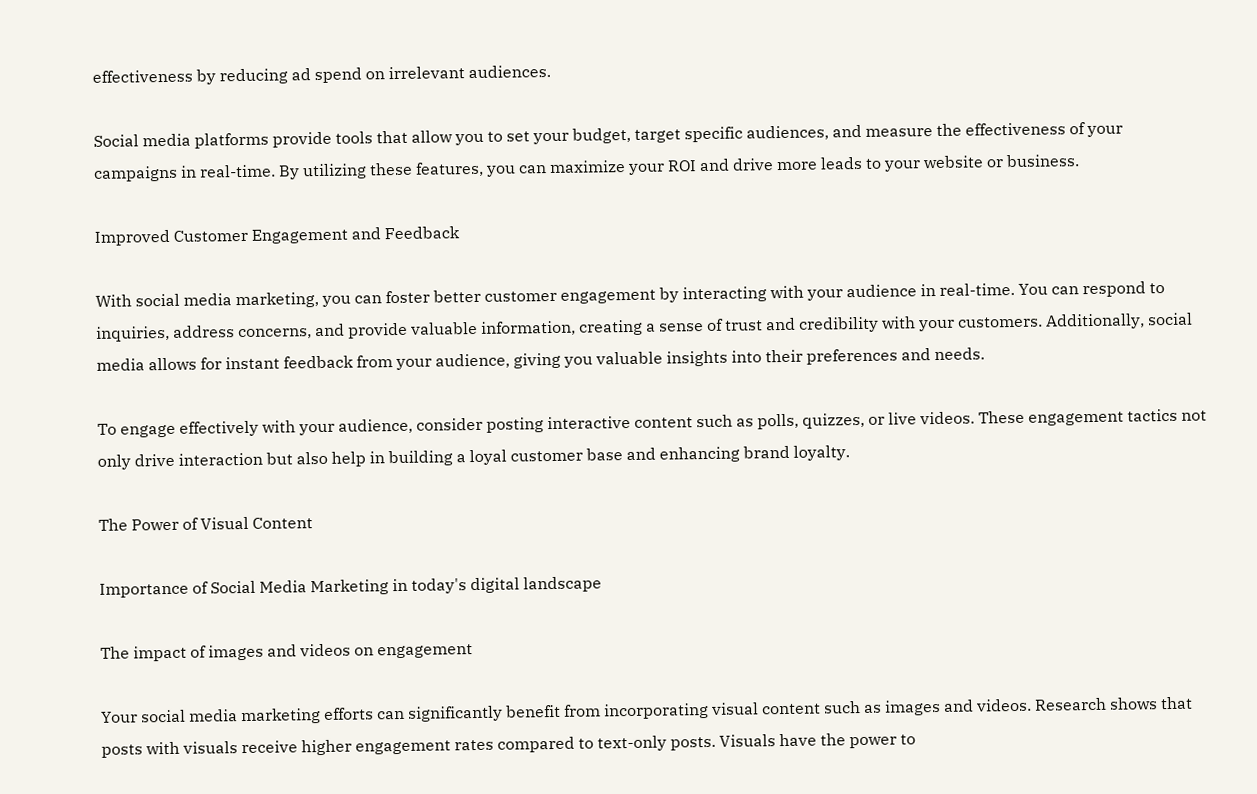effectiveness by reducing ad spend on irrelevant audiences.

Social media platforms provide tools that allow you to set your budget, target specific audiences, and measure the effectiveness of your campaigns in real-time. By utilizing these features, you can maximize your ROI and drive more leads to your website or business.

Improved Customer Engagement and Feedback

With social media marketing, you can foster better customer engagement by interacting with your audience in real-time. You can respond to inquiries, address concerns, and provide valuable information, creating a sense of trust and credibility with your customers. Additionally, social media allows for instant feedback from your audience, giving you valuable insights into their preferences and needs.

To engage effectively with your audience, consider posting interactive content such as polls, quizzes, or live videos. These engagement tactics not only drive interaction but also help in building a loyal customer base and enhancing brand loyalty.

The Power of Visual Content

Importance of Social Media Marketing in today's digital landscape

The impact of images and videos on engagement

Your social media marketing efforts can significantly benefit from incorporating visual content such as images and videos. Research shows that posts with visuals receive higher engagement rates compared to text-only posts. Visuals have the power to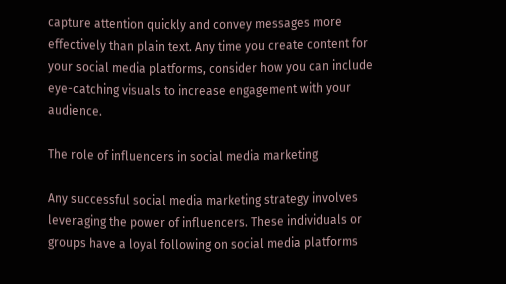capture attention quickly and convey messages more effectively than plain text. Any time you create content for your social media platforms, consider how you can include eye-catching visuals to increase engagement with your audience.

The role of influencers in social media marketing

Any successful social media marketing strategy involves leveraging the power of influencers. These individuals or groups have a loyal following on social media platforms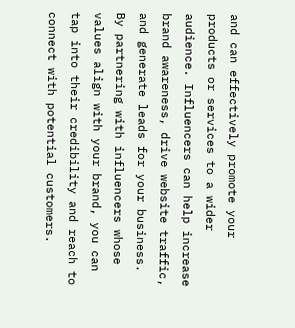and can effectively promote your products or services to a wider audience. Influencers can help increase brand awareness, drive website traffic, and generate leads for your business. By partnering with influencers whose values align with your brand, you can tap into their credibility and reach to connect with potential customers.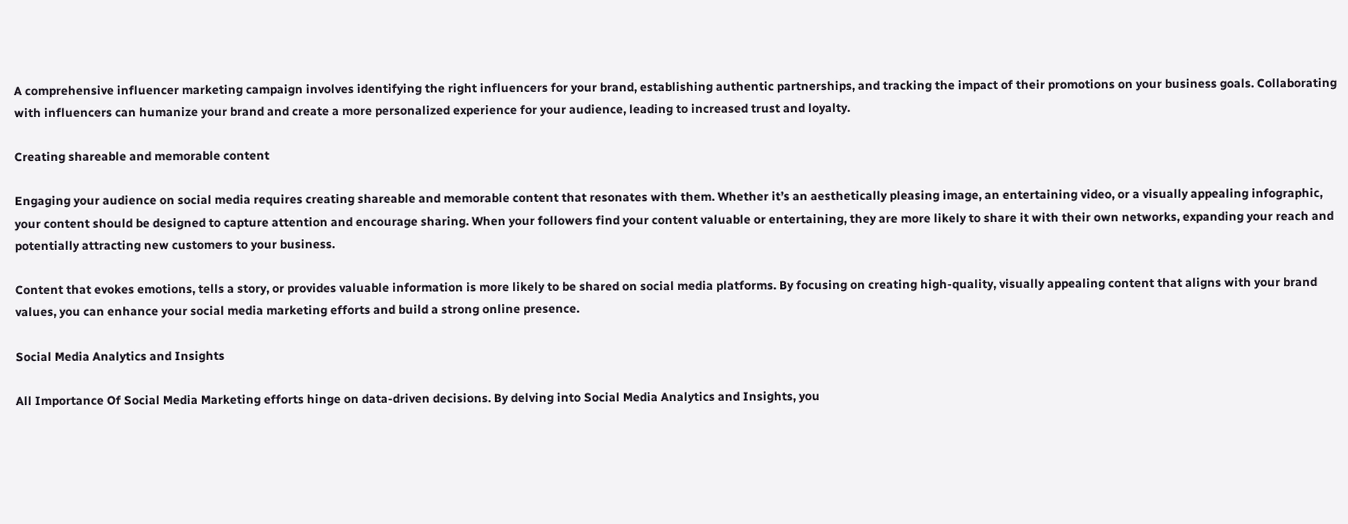A comprehensive influencer marketing campaign involves identifying the right influencers for your brand, establishing authentic partnerships, and tracking the impact of their promotions on your business goals. Collaborating with influencers can humanize your brand and create a more personalized experience for your audience, leading to increased trust and loyalty.

Creating shareable and memorable content

Engaging your audience on social media requires creating shareable and memorable content that resonates with them. Whether it’s an aesthetically pleasing image, an entertaining video, or a visually appealing infographic, your content should be designed to capture attention and encourage sharing. When your followers find your content valuable or entertaining, they are more likely to share it with their own networks, expanding your reach and potentially attracting new customers to your business.

Content that evokes emotions, tells a story, or provides valuable information is more likely to be shared on social media platforms. By focusing on creating high-quality, visually appealing content that aligns with your brand values, you can enhance your social media marketing efforts and build a strong online presence.

Social Media Analytics and Insights

All Importance Of Social Media Marketing efforts hinge on data-driven decisions. By delving into Social Media Analytics and Insights, you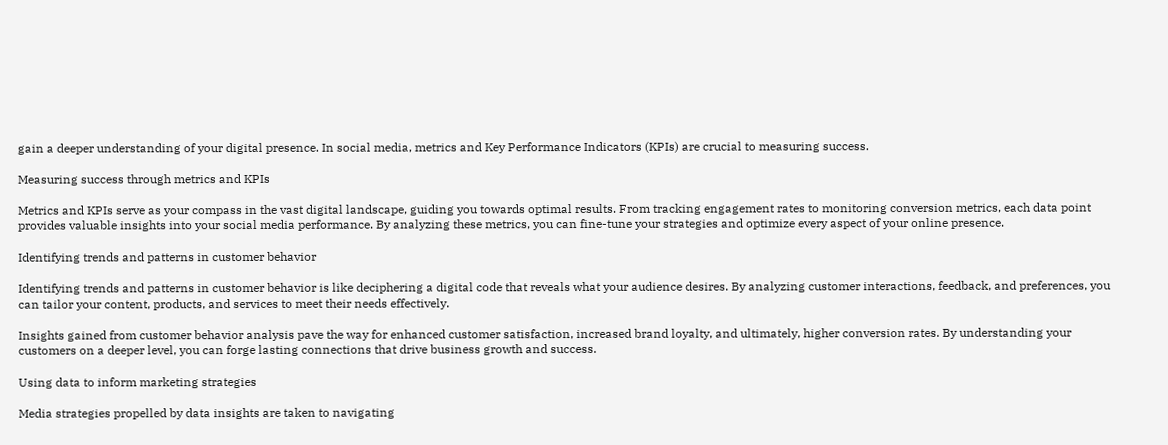gain a deeper understanding of your digital presence. In social media, metrics and Key Performance Indicators (KPIs) are crucial to measuring success.

Measuring success through metrics and KPIs

Metrics and KPIs serve as your compass in the vast digital landscape, guiding you towards optimal results. From tracking engagement rates to monitoring conversion metrics, each data point provides valuable insights into your social media performance. By analyzing these metrics, you can fine-tune your strategies and optimize every aspect of your online presence.

Identifying trends and patterns in customer behavior

Identifying trends and patterns in customer behavior is like deciphering a digital code that reveals what your audience desires. By analyzing customer interactions, feedback, and preferences, you can tailor your content, products, and services to meet their needs effectively.

Insights gained from customer behavior analysis pave the way for enhanced customer satisfaction, increased brand loyalty, and ultimately, higher conversion rates. By understanding your customers on a deeper level, you can forge lasting connections that drive business growth and success.

Using data to inform marketing strategies

Media strategies propelled by data insights are taken to navigating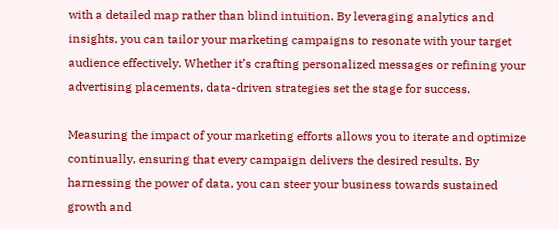with a detailed map rather than blind intuition. By leveraging analytics and insights, you can tailor your marketing campaigns to resonate with your target audience effectively. Whether it’s crafting personalized messages or refining your advertising placements, data-driven strategies set the stage for success.

Measuring the impact of your marketing efforts allows you to iterate and optimize continually, ensuring that every campaign delivers the desired results. By harnessing the power of data, you can steer your business towards sustained growth and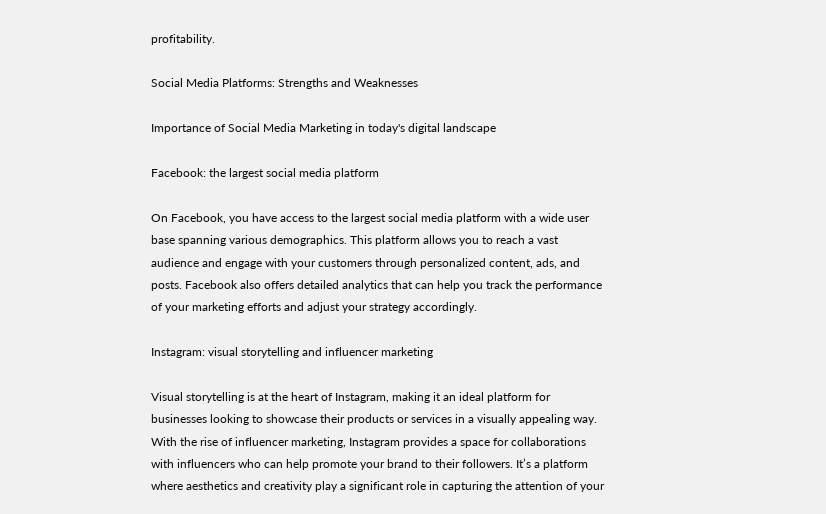profitability.

Social Media Platforms: Strengths and Weaknesses

Importance of Social Media Marketing in today's digital landscape

Facebook: the largest social media platform

On Facebook, you have access to the largest social media platform with a wide user base spanning various demographics. This platform allows you to reach a vast audience and engage with your customers through personalized content, ads, and posts. Facebook also offers detailed analytics that can help you track the performance of your marketing efforts and adjust your strategy accordingly.

Instagram: visual storytelling and influencer marketing

Visual storytelling is at the heart of Instagram, making it an ideal platform for businesses looking to showcase their products or services in a visually appealing way. With the rise of influencer marketing, Instagram provides a space for collaborations with influencers who can help promote your brand to their followers. It’s a platform where aesthetics and creativity play a significant role in capturing the attention of your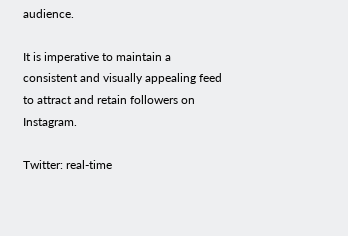audience.

It is imperative to maintain a consistent and visually appealing feed to attract and retain followers on Instagram.

Twitter: real-time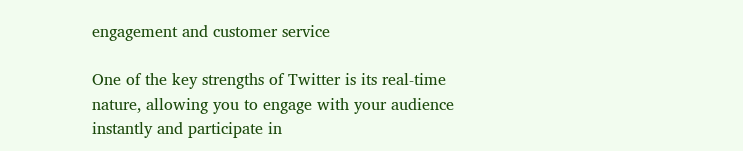engagement and customer service

One of the key strengths of Twitter is its real-time nature, allowing you to engage with your audience instantly and participate in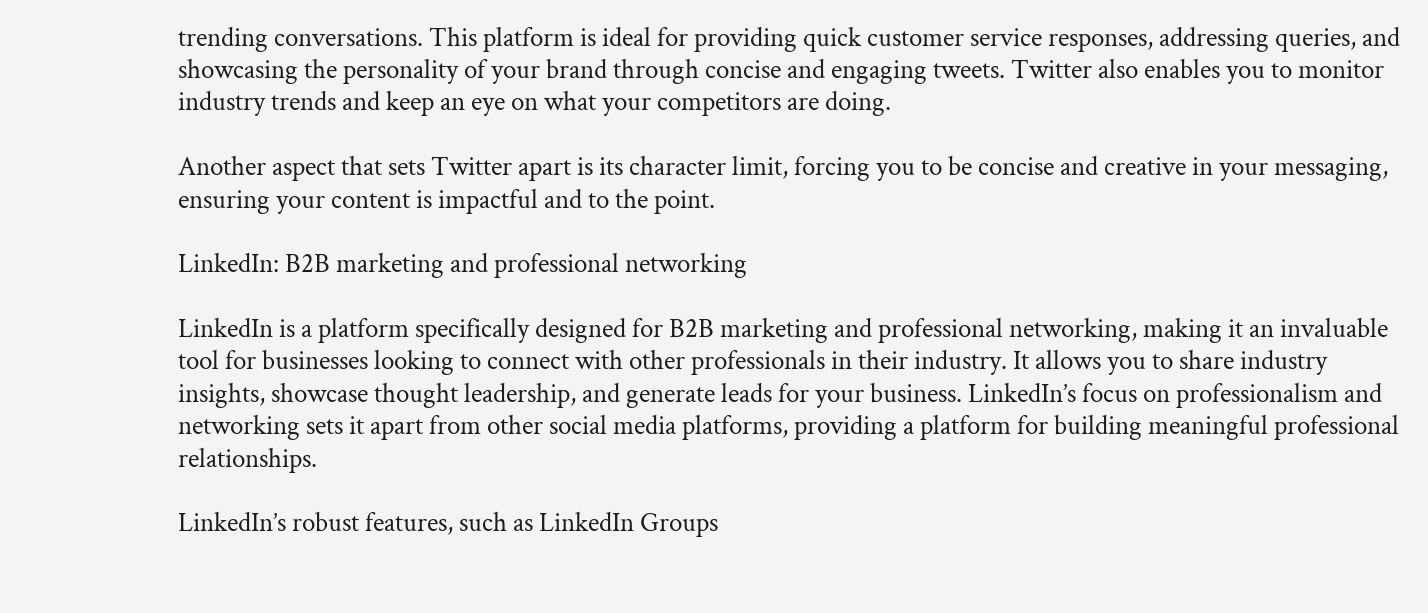trending conversations. This platform is ideal for providing quick customer service responses, addressing queries, and showcasing the personality of your brand through concise and engaging tweets. Twitter also enables you to monitor industry trends and keep an eye on what your competitors are doing.

Another aspect that sets Twitter apart is its character limit, forcing you to be concise and creative in your messaging, ensuring your content is impactful and to the point.

LinkedIn: B2B marketing and professional networking

LinkedIn is a platform specifically designed for B2B marketing and professional networking, making it an invaluable tool for businesses looking to connect with other professionals in their industry. It allows you to share industry insights, showcase thought leadership, and generate leads for your business. LinkedIn’s focus on professionalism and networking sets it apart from other social media platforms, providing a platform for building meaningful professional relationships.

LinkedIn’s robust features, such as LinkedIn Groups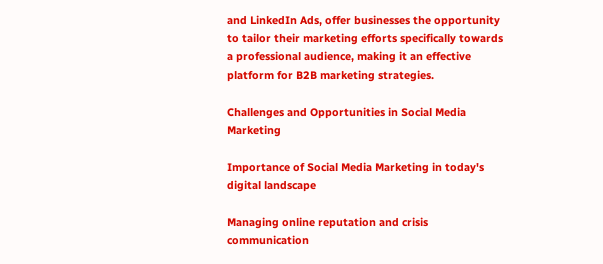and LinkedIn Ads, offer businesses the opportunity to tailor their marketing efforts specifically towards a professional audience, making it an effective platform for B2B marketing strategies.

Challenges and Opportunities in Social Media Marketing

Importance of Social Media Marketing in today's digital landscape

Managing online reputation and crisis communication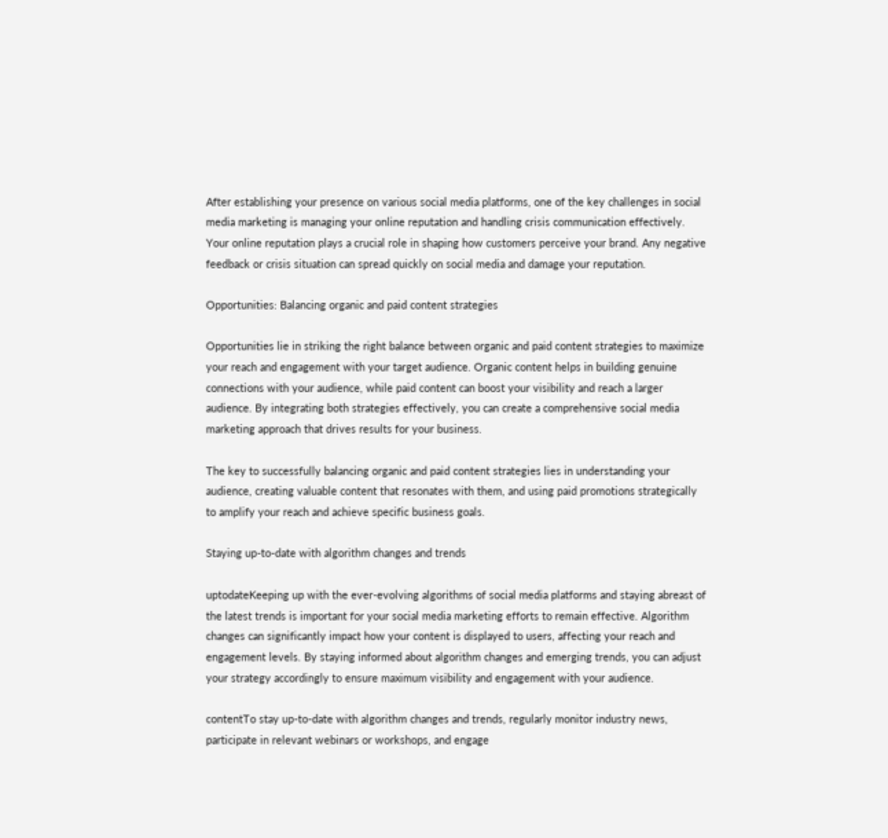After establishing your presence on various social media platforms, one of the key challenges in social media marketing is managing your online reputation and handling crisis communication effectively. Your online reputation plays a crucial role in shaping how customers perceive your brand. Any negative feedback or crisis situation can spread quickly on social media and damage your reputation.

Opportunities: Balancing organic and paid content strategies

Opportunities lie in striking the right balance between organic and paid content strategies to maximize your reach and engagement with your target audience. Organic content helps in building genuine connections with your audience, while paid content can boost your visibility and reach a larger audience. By integrating both strategies effectively, you can create a comprehensive social media marketing approach that drives results for your business.

The key to successfully balancing organic and paid content strategies lies in understanding your audience, creating valuable content that resonates with them, and using paid promotions strategically to amplify your reach and achieve specific business goals.

Staying up-to-date with algorithm changes and trends

uptodateKeeping up with the ever-evolving algorithms of social media platforms and staying abreast of the latest trends is important for your social media marketing efforts to remain effective. Algorithm changes can significantly impact how your content is displayed to users, affecting your reach and engagement levels. By staying informed about algorithm changes and emerging trends, you can adjust your strategy accordingly to ensure maximum visibility and engagement with your audience.

contentTo stay up-to-date with algorithm changes and trends, regularly monitor industry news, participate in relevant webinars or workshops, and engage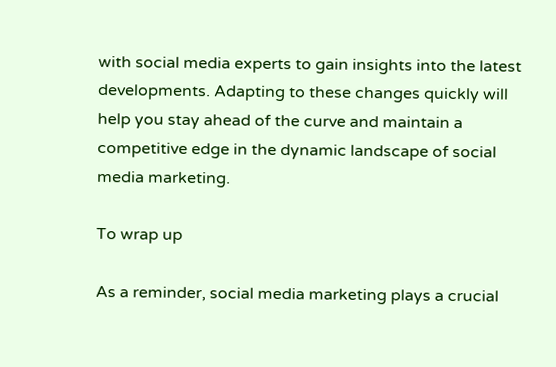with social media experts to gain insights into the latest developments. Adapting to these changes quickly will help you stay ahead of the curve and maintain a competitive edge in the dynamic landscape of social media marketing.

To wrap up

As a reminder, social media marketing plays a crucial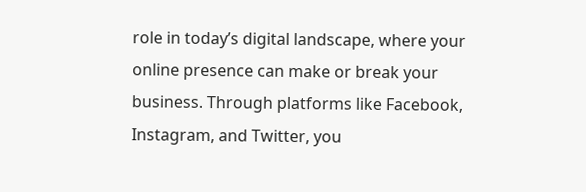role in today’s digital landscape, where your online presence can make or break your business. Through platforms like Facebook, Instagram, and Twitter, you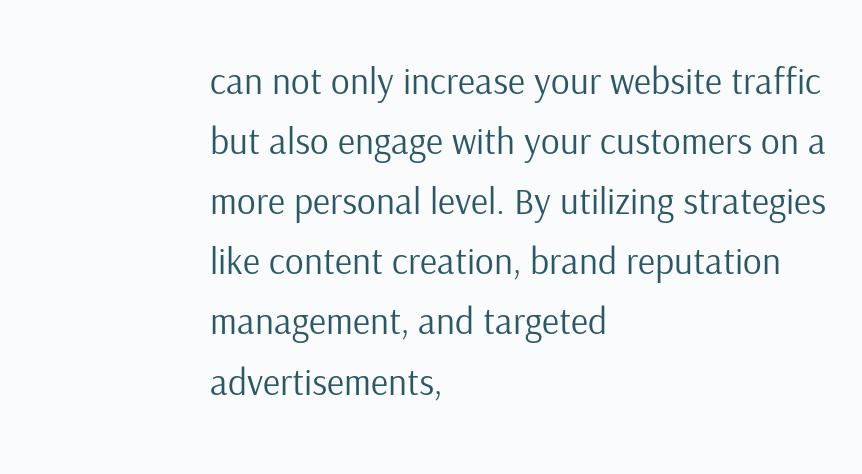can not only increase your website traffic but also engage with your customers on a more personal level. By utilizing strategies like content creation, brand reputation management, and targeted advertisements,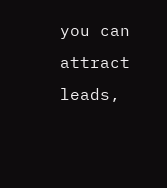you can attract leads,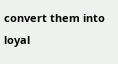convert them into loyal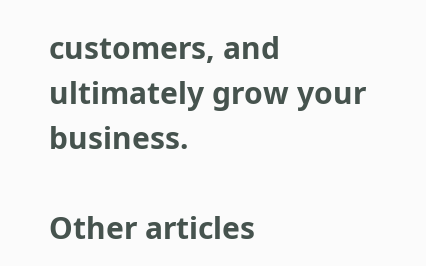customers, and ultimately grow your business.

Other articles